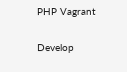PHP Vagrant

Develop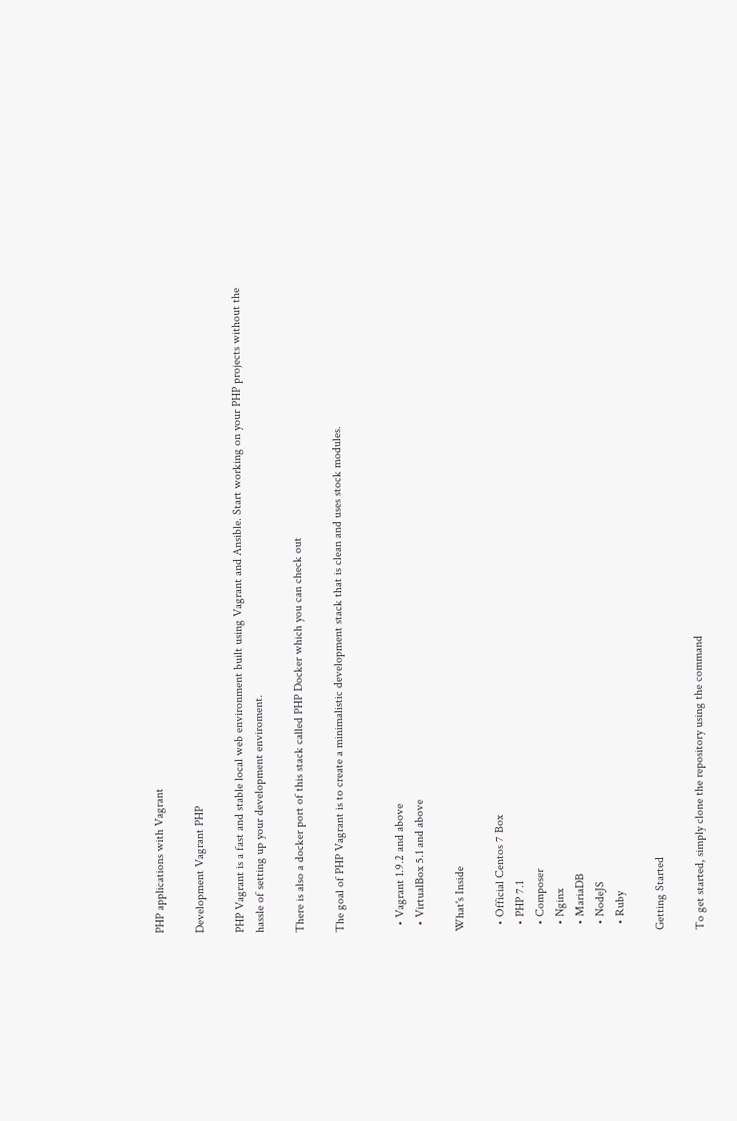PHP applications with Vagrant

Development Vagrant PHP

PHP Vagrant is a fast and stable local web environment built using Vagrant and Ansible. Start working on your PHP projects without the hassle of setting up your development enviroment.

There is also a docker port of this stack called PHP Docker which you can check out

The goal of PHP Vagrant is to create a minimalistic development stack that is clean and uses stock modules.


  • Vagrant 1.9.2 and above
  • VirtualBox 5.1 and above

What's Inside

  • Official Centos 7 Box
  • PHP 7.1
  • Composer
  • Nginx
  • MariaDB
  • NodeJS
  • Ruby

Getting Started

To get started, simply clone the repository using the command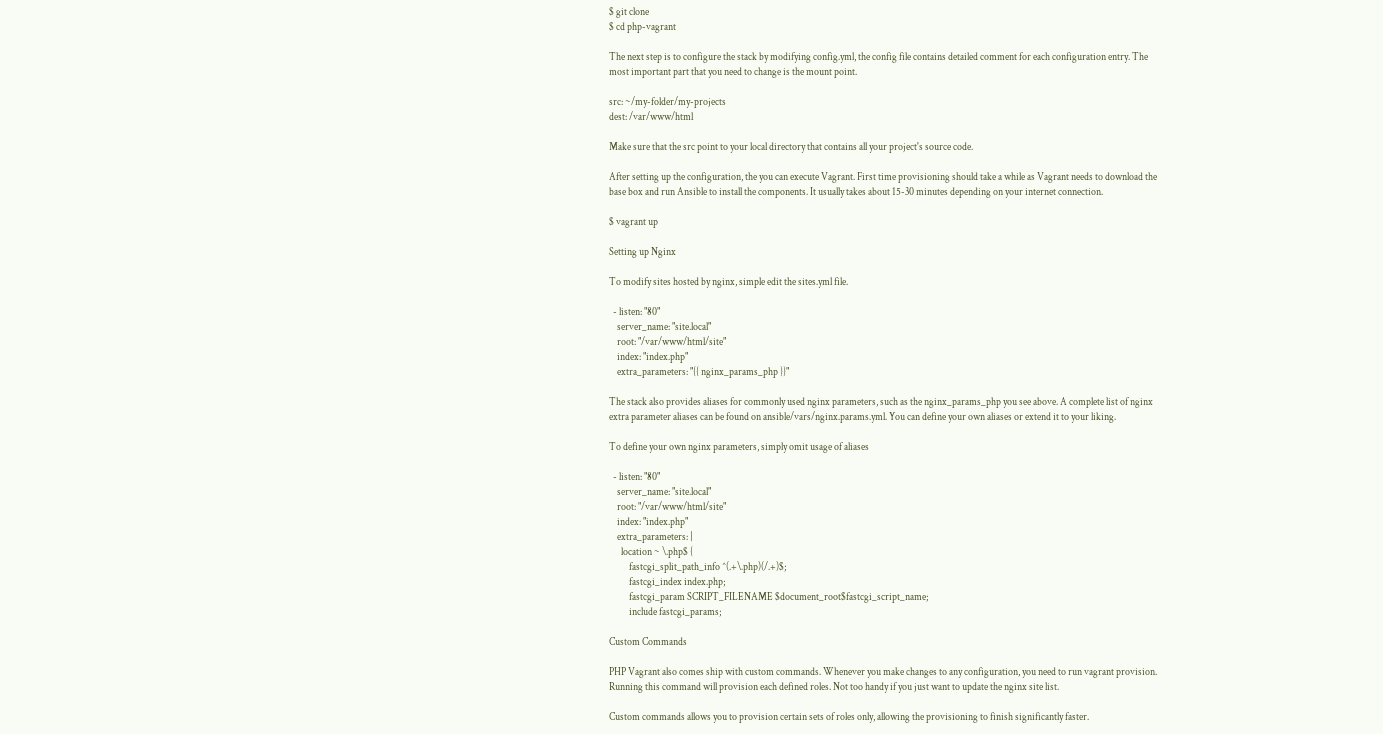$ git clone
$ cd php-vagrant

The next step is to configure the stack by modifying config.yml, the config file contains detailed comment for each configuration entry. The most important part that you need to change is the mount point.

src: ~/my-folder/my-projects
dest: /var/www/html

Make sure that the src point to your local directory that contains all your project's source code.

After setting up the configuration, the you can execute Vagrant. First time provisioning should take a while as Vagrant needs to download the base box and run Ansible to install the components. It usually takes about 15-30 minutes depending on your internet connection.

$ vagrant up

Setting up Nginx

To modify sites hosted by nginx, simple edit the sites.yml file.

  - listen: "80"
    server_name: "site.local"
    root: "/var/www/html/site"
    index: "index.php"
    extra_parameters: "{{ nginx_params_php }}"

The stack also provides aliases for commonly used nginx parameters, such as the nginx_params_php you see above. A complete list of nginx extra parameter aliases can be found on ansible/vars/nginx.params.yml. You can define your own aliases or extend it to your liking.

To define your own nginx parameters, simply omit usage of aliases

  - listen: "80"
    server_name: "site.local"
    root: "/var/www/html/site"
    index: "index.php"
    extra_parameters: |
      location ~ \.php$ {
          fastcgi_split_path_info ^(.+\.php)(/.+)$;
          fastcgi_index index.php;
          fastcgi_param SCRIPT_FILENAME $document_root$fastcgi_script_name;
          include fastcgi_params;

Custom Commands

PHP Vagrant also comes ship with custom commands. Whenever you make changes to any configuration, you need to run vagrant provision. Running this command will provision each defined roles. Not too handy if you just want to update the nginx site list.

Custom commands allows you to provision certain sets of roles only, allowing the provisioning to finish significantly faster.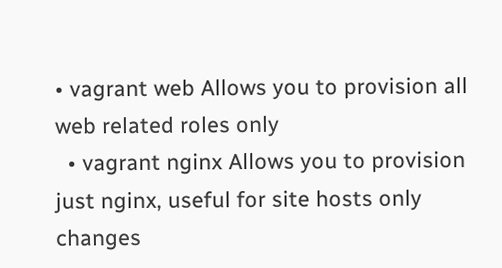• vagrant web Allows you to provision all web related roles only
  • vagrant nginx Allows you to provision just nginx, useful for site hosts only changes